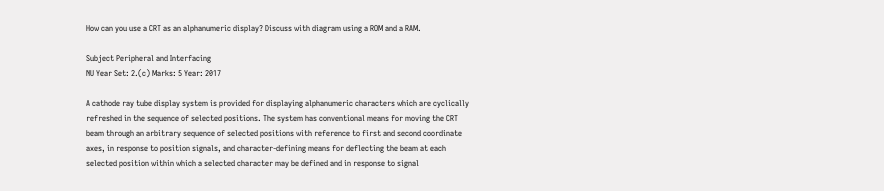How can you use a CRT as an alphanumeric display? Discuss with diagram using a ROM and a RAM.

Subject Peripheral and Interfacing
NU Year Set: 2.(c) Marks: 5 Year: 2017

A cathode ray tube display system is provided for displaying alphanumeric characters which are cyclically refreshed in the sequence of selected positions. The system has conventional means for moving the CRT beam through an arbitrary sequence of selected positions with reference to first and second coordinate axes, in response to position signals, and character-defining means for deflecting the beam at each selected position within which a selected character may be defined and in response to signal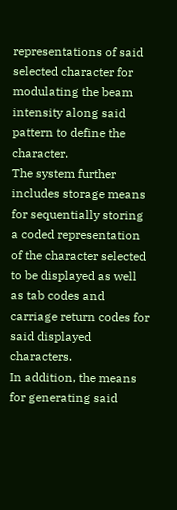representations of said selected character for modulating the beam intensity along said pattern to define the character.
The system further includes storage means for sequentially storing a coded representation of the character selected to be displayed as well as tab codes and carriage return codes for said displayed characters.
In addition, the means for generating said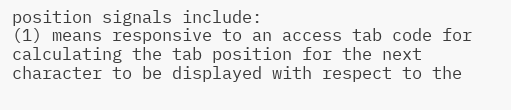position signals include:
(1) means responsive to an access tab code for calculating the tab position for the next character to be displayed with respect to the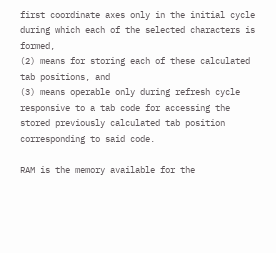first coordinate axes only in the initial cycle during which each of the selected characters is formed,
(2) means for storing each of these calculated tab positions, and
(3) means operable only during refresh cycle responsive to a tab code for accessing the stored previously calculated tab position corresponding to said code.

RAM is the memory available for the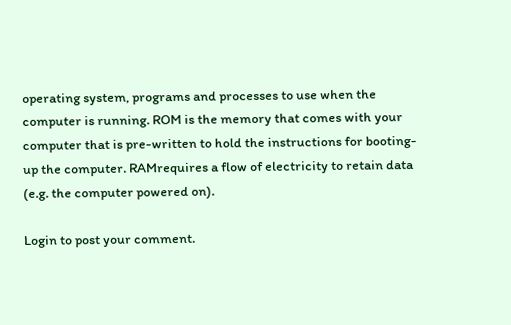operating system, programs and processes to use when the computer is running. ROM is the memory that comes with your computer that is pre-written to hold the instructions for booting-up the computer. RAMrequires a flow of electricity to retain data (e.g. the computer powered on).

Login to post your comment.